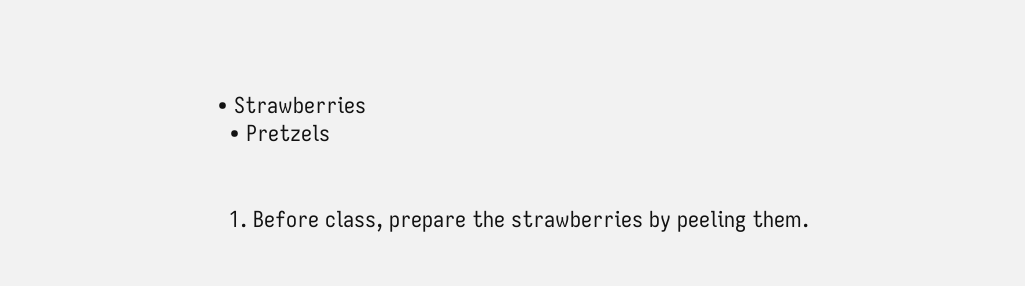• Strawberries
  • Pretzels


  1. Before class, prepare the strawberries by peeling them.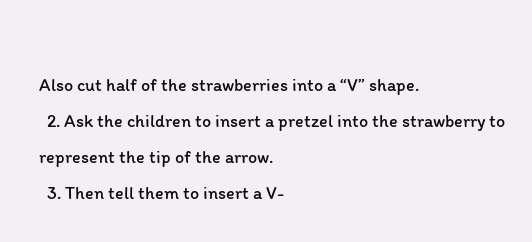Also cut half of the strawberries into a “V” shape.
  2. Ask the children to insert a pretzel into the strawberry to represent the tip of the arrow.
  3. Then tell them to insert a V-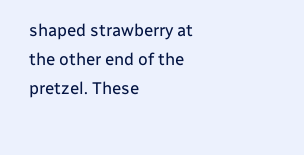shaped strawberry at the other end of the pretzel. These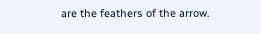are the feathers of the arrow.